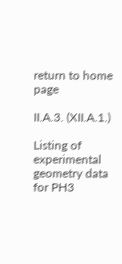return to home page

II.A.3. (XII.A.1.)

Listing of experimental geometry data for PH3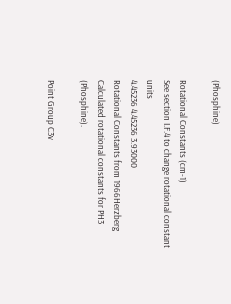(Phosphine)

Rotational Constants (cm-1)
See section I.F.4 to change rotational constant units
4.45236 4.45236 3.93000
Rotational Constants from 1966Herzberg
Calculated rotational constants for PH3 (Phosphine).

Point Group C3v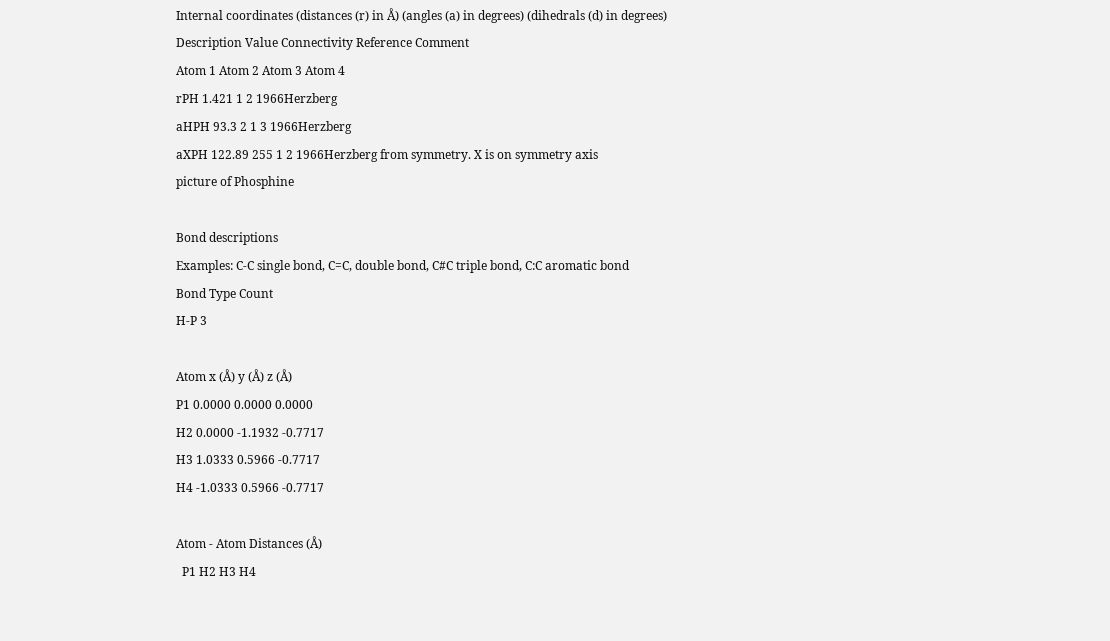Internal coordinates (distances (r) in Å) (angles (a) in degrees) (dihedrals (d) in degrees)
Description Value Connectivity Reference Comment
Atom 1 Atom 2 Atom 3 Atom 4
rPH 1.421 1 2 1966Herzberg
aHPH 93.3 2 1 3 1966Herzberg
aXPH 122.89 255 1 2 1966Herzberg from symmetry. X is on symmetry axis
picture of Phosphine

Bond descriptions
Examples: C-C single bond, C=C, double bond, C#C triple bond, C:C aromatic bond
Bond Type Count
H-P 3

Atom x (Å) y (Å) z (Å)
P1 0.0000 0.0000 0.0000
H2 0.0000 -1.1932 -0.7717
H3 1.0333 0.5966 -0.7717
H4 -1.0333 0.5966 -0.7717

Atom - Atom Distances (Å)
  P1 H2 H3 H4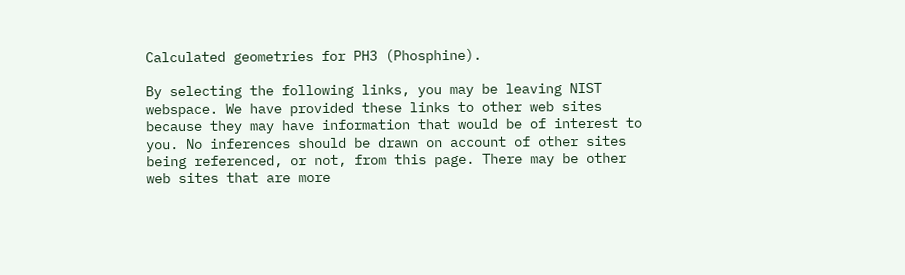Calculated geometries for PH3 (Phosphine).

By selecting the following links, you may be leaving NIST webspace. We have provided these links to other web sites because they may have information that would be of interest to you. No inferences should be drawn on account of other sites being referenced, or not, from this page. There may be other web sites that are more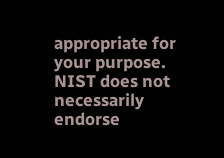appropriate for your purpose. NIST does not necessarily endorse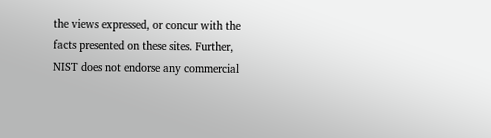the views expressed, or concur with the facts presented on these sites. Further, NIST does not endorse any commercial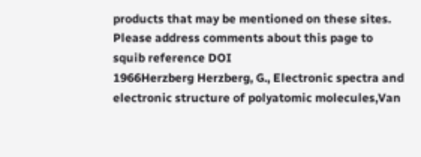products that may be mentioned on these sites. Please address comments about this page to
squib reference DOI
1966Herzberg Herzberg, G., Electronic spectra and electronic structure of polyatomic molecules,Van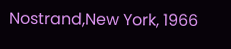Nostrand,New York, 1966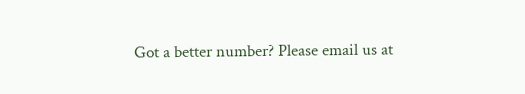Got a better number? Please email us at